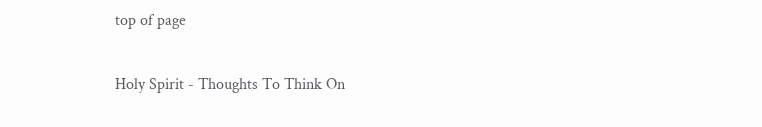top of page

Holy Spirit - Thoughts To Think On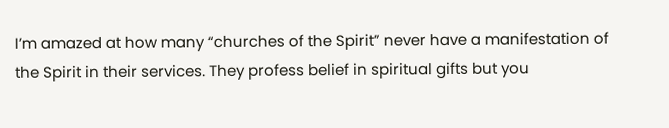I’m amazed at how many “churches of the Spirit” never have a manifestation of the Spirit in their services. They profess belief in spiritual gifts but you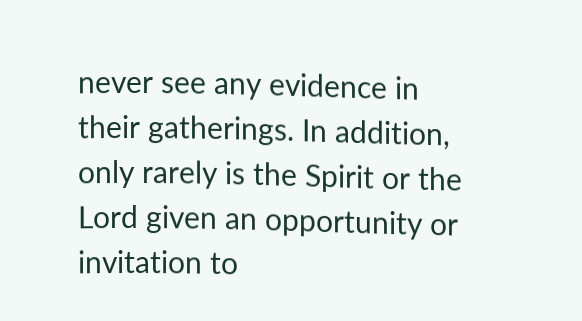never see any evidence in their gatherings. In addition, only rarely is the Spirit or the Lord given an opportunity or invitation to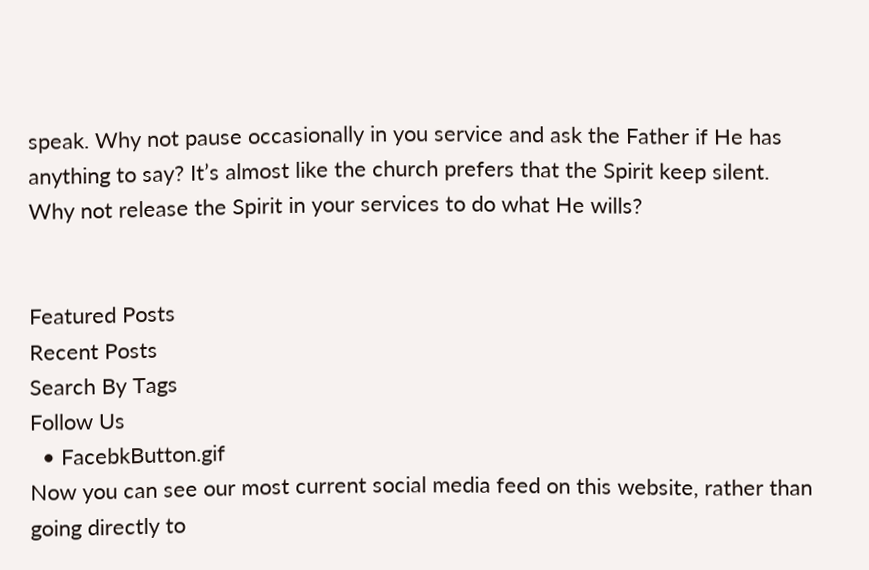speak. Why not pause occasionally in you service and ask the Father if He has anything to say? It’s almost like the church prefers that the Spirit keep silent. Why not release the Spirit in your services to do what He wills?


Featured Posts
Recent Posts
Search By Tags
Follow Us
  • FacebkButton.gif
Now you can see our most current social media feed on this website, rather than going directly to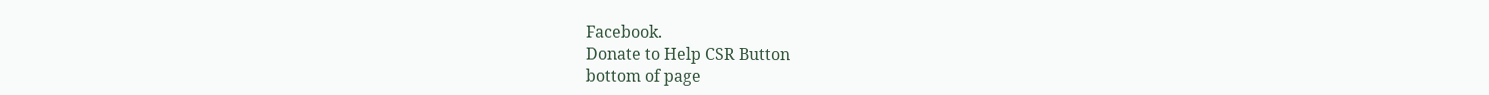Facebook.
Donate to Help CSR Button
bottom of page